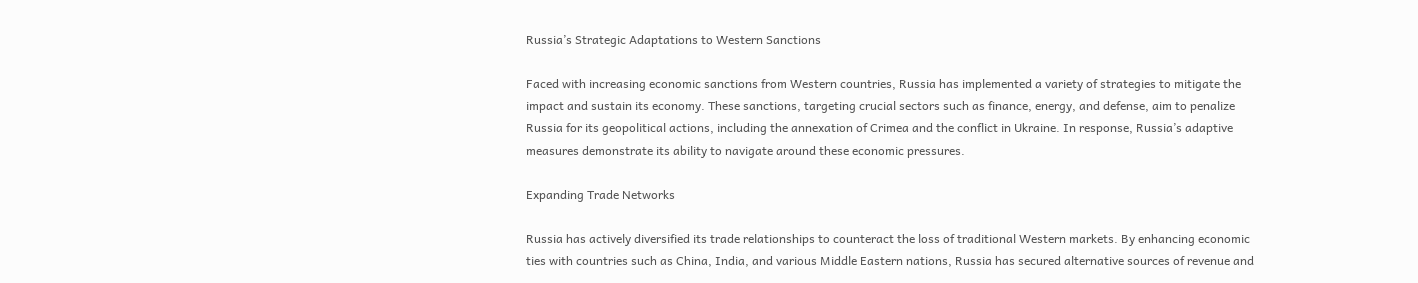Russia’s Strategic Adaptations to Western Sanctions

Faced with increasing economic sanctions from Western countries, Russia has implemented a variety of strategies to mitigate the impact and sustain its economy. These sanctions, targeting crucial sectors such as finance, energy, and defense, aim to penalize Russia for its geopolitical actions, including the annexation of Crimea and the conflict in Ukraine. In response, Russia’s adaptive measures demonstrate its ability to navigate around these economic pressures.

Expanding Trade Networks

Russia has actively diversified its trade relationships to counteract the loss of traditional Western markets. By enhancing economic ties with countries such as China, India, and various Middle Eastern nations, Russia has secured alternative sources of revenue and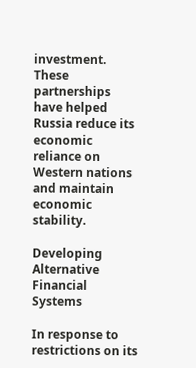investment. These partnerships have helped Russia reduce its economic reliance on Western nations and maintain economic stability.

Developing Alternative Financial Systems

In response to restrictions on its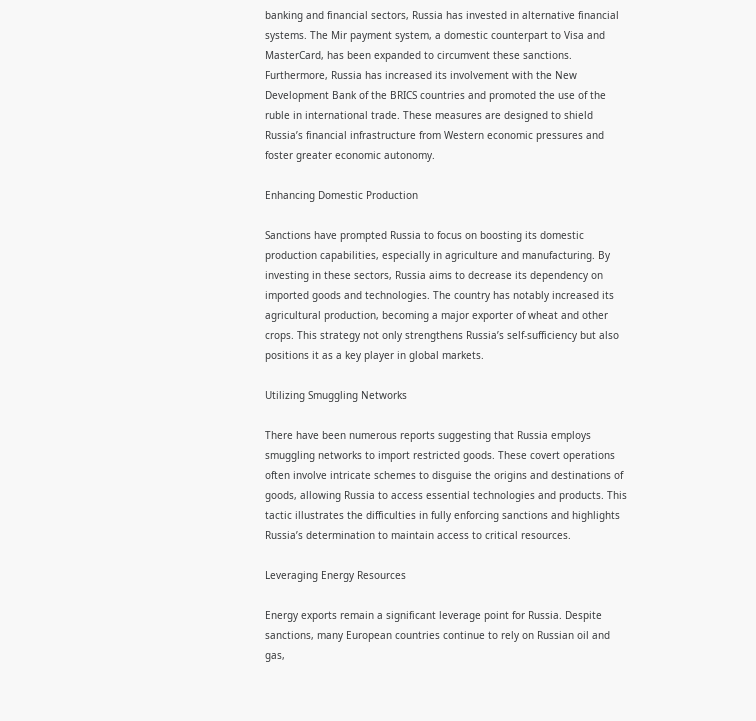banking and financial sectors, Russia has invested in alternative financial systems. The Mir payment system, a domestic counterpart to Visa and MasterCard, has been expanded to circumvent these sanctions. Furthermore, Russia has increased its involvement with the New Development Bank of the BRICS countries and promoted the use of the ruble in international trade. These measures are designed to shield Russia’s financial infrastructure from Western economic pressures and foster greater economic autonomy.

Enhancing Domestic Production

Sanctions have prompted Russia to focus on boosting its domestic production capabilities, especially in agriculture and manufacturing. By investing in these sectors, Russia aims to decrease its dependency on imported goods and technologies. The country has notably increased its agricultural production, becoming a major exporter of wheat and other crops. This strategy not only strengthens Russia’s self-sufficiency but also positions it as a key player in global markets.

Utilizing Smuggling Networks

There have been numerous reports suggesting that Russia employs smuggling networks to import restricted goods. These covert operations often involve intricate schemes to disguise the origins and destinations of goods, allowing Russia to access essential technologies and products. This tactic illustrates the difficulties in fully enforcing sanctions and highlights Russia’s determination to maintain access to critical resources.

Leveraging Energy Resources

Energy exports remain a significant leverage point for Russia. Despite sanctions, many European countries continue to rely on Russian oil and gas,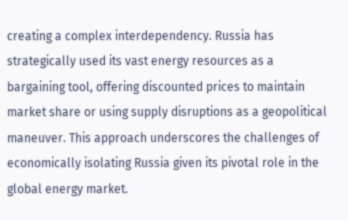creating a complex interdependency. Russia has strategically used its vast energy resources as a bargaining tool, offering discounted prices to maintain market share or using supply disruptions as a geopolitical maneuver. This approach underscores the challenges of economically isolating Russia given its pivotal role in the global energy market.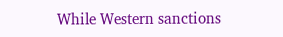While Western sanctions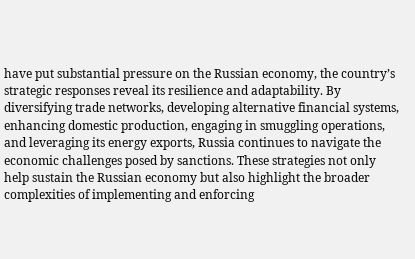have put substantial pressure on the Russian economy, the country’s strategic responses reveal its resilience and adaptability. By diversifying trade networks, developing alternative financial systems, enhancing domestic production, engaging in smuggling operations, and leveraging its energy exports, Russia continues to navigate the economic challenges posed by sanctions. These strategies not only help sustain the Russian economy but also highlight the broader complexities of implementing and enforcing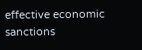effective economic sanctions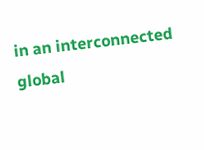in an interconnected global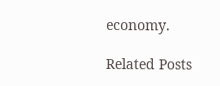economy.

Related Posts